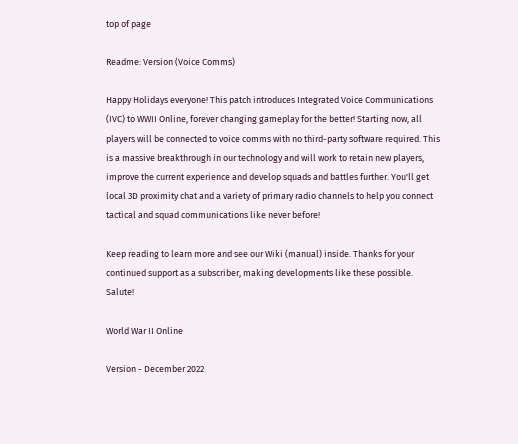top of page

Readme: Version (Voice Comms)

Happy Holidays everyone! This patch introduces Integrated Voice Communications (IVC) to WWII Online, forever changing gameplay for the better! Starting now, all players will be connected to voice comms with no third-party software required. This is a massive breakthrough in our technology and will work to retain new players, improve the current experience and develop squads and battles further. You'll get local 3D proximity chat and a variety of primary radio channels to help you connect tactical and squad communications like never before!

Keep reading to learn more and see our Wiki (manual) inside. Thanks for your continued support as a subscriber, making developments like these possible. Salute!

World War II Online

Version - December 2022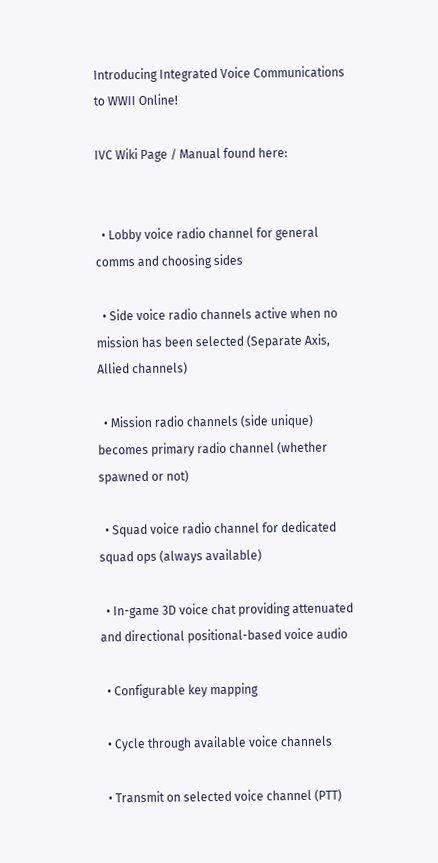Introducing Integrated Voice Communications to WWII Online!

IVC Wiki Page / Manual found here:


  • Lobby voice radio channel for general comms and choosing sides

  • Side voice radio channels active when no mission has been selected (Separate Axis, Allied channels)

  • Mission radio channels (side unique) becomes primary radio channel (whether spawned or not)

  • Squad voice radio channel for dedicated squad ops (always available)

  • In-game 3D voice chat providing attenuated and directional positional-based voice audio

  • Configurable key mapping

  • Cycle through available voice channels

  • Transmit on selected voice channel (PTT)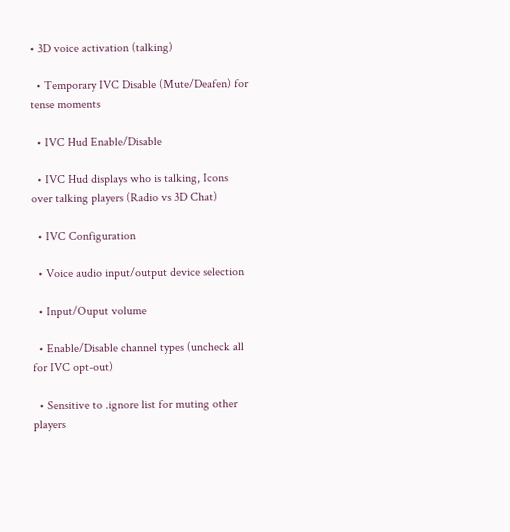• 3D voice activation (talking)

  • Temporary IVC Disable (Mute/Deafen) for tense moments

  • IVC Hud Enable/Disable

  • IVC Hud displays who is talking, Icons over talking players (Radio vs 3D Chat)

  • IVC Configuration

  • Voice audio input/output device selection

  • Input/Ouput volume

  • Enable/Disable channel types (uncheck all for IVC opt-out)

  • Sensitive to .ignore list for muting other players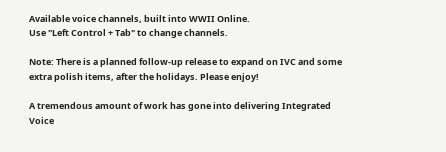Available voice channels, built into WWII Online.
Use "Left Control + Tab" to change channels.

Note: There is a planned follow-up release to expand on IVC and some extra polish items, after the holidays. Please enjoy!

A tremendous amount of work has gone into delivering Integrated Voice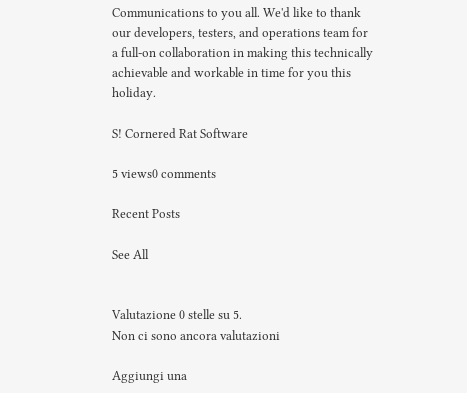Communications to you all. We'd like to thank our developers, testers, and operations team for a full-on collaboration in making this technically achievable and workable in time for you this holiday.

S! Cornered Rat Software

5 views0 comments

Recent Posts

See All


Valutazione 0 stelle su 5.
Non ci sono ancora valutazioni

Aggiungi una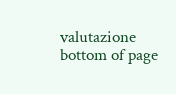valutazione
bottom of page